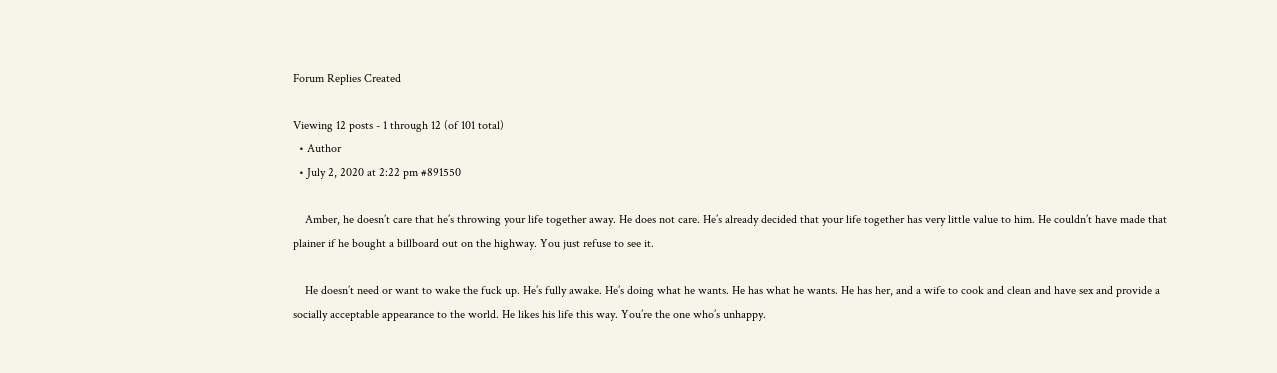Forum Replies Created

Viewing 12 posts - 1 through 12 (of 101 total)
  • Author
  • July 2, 2020 at 2:22 pm #891550

    Amber, he doesn’t care that he’s throwing your life together away. He does not care. He’s already decided that your life together has very little value to him. He couldn’t have made that plainer if he bought a billboard out on the highway. You just refuse to see it.

    He doesn’t need or want to wake the fuck up. He’s fully awake. He’s doing what he wants. He has what he wants. He has her, and a wife to cook and clean and have sex and provide a socially acceptable appearance to the world. He likes his life this way. You’re the one who’s unhappy.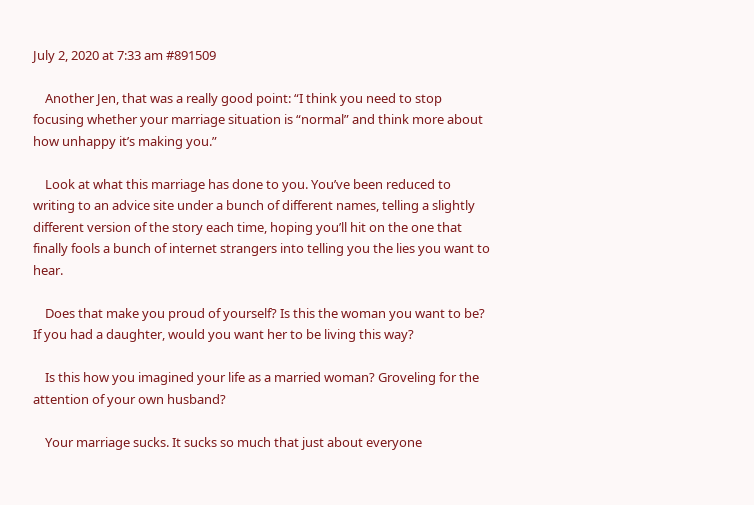July 2, 2020 at 7:33 am #891509

    Another Jen, that was a really good point: “I think you need to stop focusing whether your marriage situation is “normal” and think more about how unhappy it’s making you.”

    Look at what this marriage has done to you. You’ve been reduced to writing to an advice site under a bunch of different names, telling a slightly different version of the story each time, hoping you’ll hit on the one that finally fools a bunch of internet strangers into telling you the lies you want to hear.

    Does that make you proud of yourself? Is this the woman you want to be? If you had a daughter, would you want her to be living this way?

    Is this how you imagined your life as a married woman? Groveling for the attention of your own husband?

    Your marriage sucks. It sucks so much that just about everyone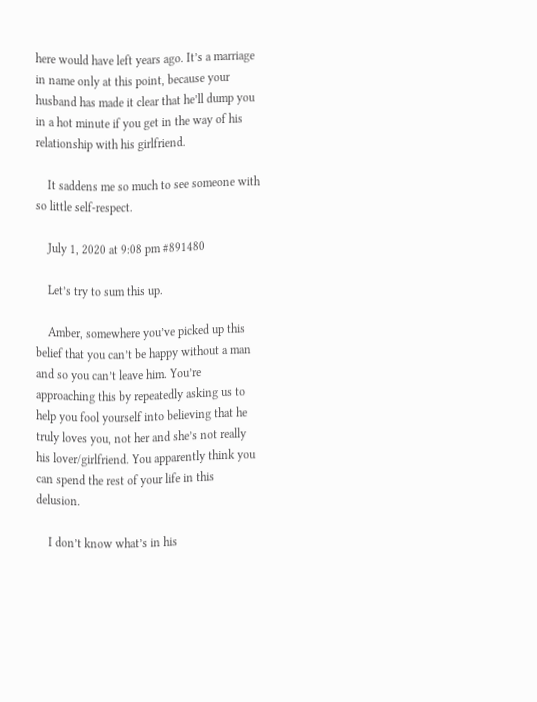here would have left years ago. It’s a marriage in name only at this point, because your husband has made it clear that he’ll dump you in a hot minute if you get in the way of his relationship with his girlfriend.

    It saddens me so much to see someone with so little self-respect.

    July 1, 2020 at 9:08 pm #891480

    Let’s try to sum this up.

    Amber, somewhere you’ve picked up this belief that you can’t be happy without a man and so you can’t leave him. You’re approaching this by repeatedly asking us to help you fool yourself into believing that he truly loves you, not her and she’s not really his lover/girlfriend. You apparently think you can spend the rest of your life in this delusion.

    I don’t know what’s in his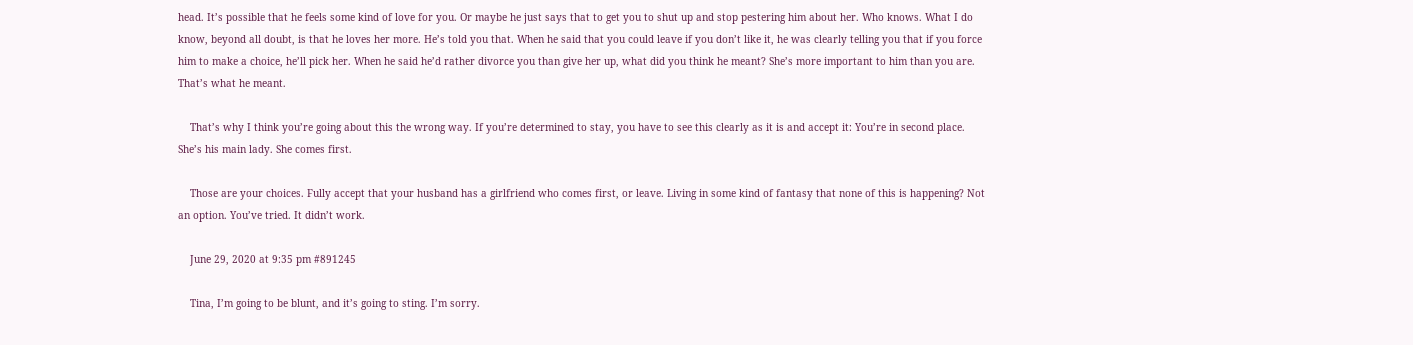head. It’s possible that he feels some kind of love for you. Or maybe he just says that to get you to shut up and stop pestering him about her. Who knows. What I do know, beyond all doubt, is that he loves her more. He’s told you that. When he said that you could leave if you don’t like it, he was clearly telling you that if you force him to make a choice, he’ll pick her. When he said he’d rather divorce you than give her up, what did you think he meant? She’s more important to him than you are. That’s what he meant.

    That’s why I think you’re going about this the wrong way. If you’re determined to stay, you have to see this clearly as it is and accept it: You’re in second place. She’s his main lady. She comes first.

    Those are your choices. Fully accept that your husband has a girlfriend who comes first, or leave. Living in some kind of fantasy that none of this is happening? Not an option. You’ve tried. It didn’t work.

    June 29, 2020 at 9:35 pm #891245

    Tina, I’m going to be blunt, and it’s going to sting. I’m sorry.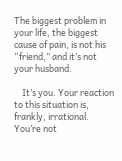The biggest problem in your life, the biggest cause of pain, is not his “friend,” and it’s not your husband.

    It’s you. Your reaction to this situation is, frankly, irrational. You’re not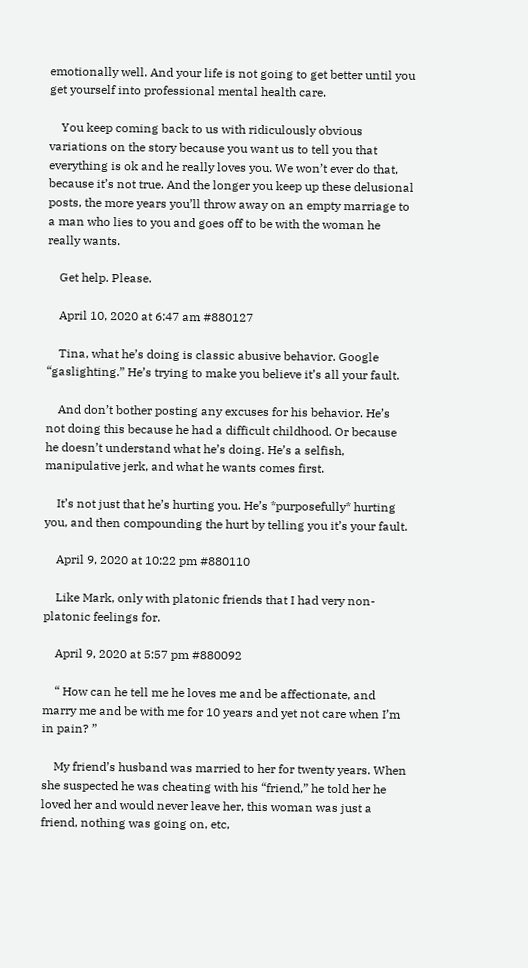emotionally well. And your life is not going to get better until you get yourself into professional mental health care.

    You keep coming back to us with ridiculously obvious variations on the story because you want us to tell you that everything is ok and he really loves you. We won’t ever do that, because it’s not true. And the longer you keep up these delusional posts, the more years you’ll throw away on an empty marriage to a man who lies to you and goes off to be with the woman he really wants.

    Get help. Please.

    April 10, 2020 at 6:47 am #880127

    Tina, what he’s doing is classic abusive behavior. Google “gaslighting.” He’s trying to make you believe it’s all your fault.

    And don’t bother posting any excuses for his behavior. He’s not doing this because he had a difficult childhood. Or because he doesn’t understand what he’s doing. He’s a selfish, manipulative jerk, and what he wants comes first.

    It’s not just that he’s hurting you. He’s *purposefully* hurting you, and then compounding the hurt by telling you it’s your fault.

    April 9, 2020 at 10:22 pm #880110

    Like Mark, only with platonic friends that I had very non-platonic feelings for.

    April 9, 2020 at 5:57 pm #880092

    “ How can he tell me he loves me and be affectionate, and marry me and be with me for 10 years and yet not care when I’m in pain? ”

    My friend’s husband was married to her for twenty years. When she suspected he was cheating with his “friend,” he told her he loved her and would never leave her, this woman was just a friend, nothing was going on, etc,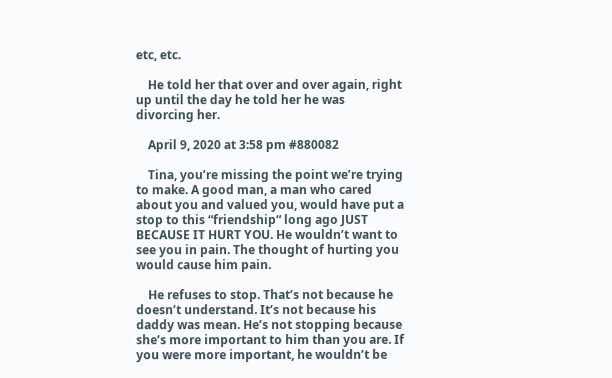etc, etc.

    He told her that over and over again, right up until the day he told her he was divorcing her.

    April 9, 2020 at 3:58 pm #880082

    Tina, you’re missing the point we’re trying to make. A good man, a man who cared about you and valued you, would have put a stop to this “friendship“ long ago JUST BECAUSE IT HURT YOU. He wouldn’t want to see you in pain. The thought of hurting you would cause him pain.

    He refuses to stop. That’s not because he doesn’t understand. It’s not because his daddy was mean. He’s not stopping because she’s more important to him than you are. If you were more important, he wouldn’t be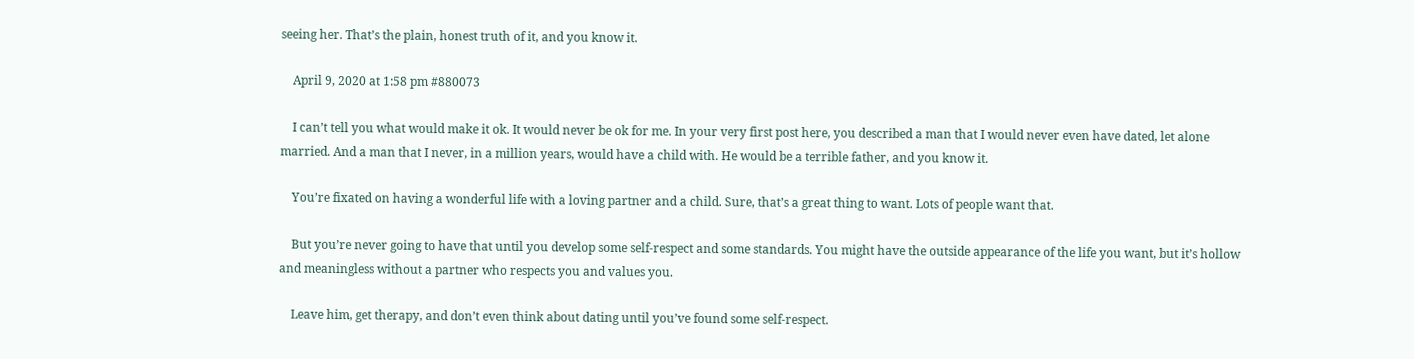seeing her. That’s the plain, honest truth of it, and you know it.

    April 9, 2020 at 1:58 pm #880073

    I can’t tell you what would make it ok. It would never be ok for me. In your very first post here, you described a man that I would never even have dated, let alone married. And a man that I never, in a million years, would have a child with. He would be a terrible father, and you know it.

    You’re fixated on having a wonderful life with a loving partner and a child. Sure, that’s a great thing to want. Lots of people want that.

    But you’re never going to have that until you develop some self-respect and some standards. You might have the outside appearance of the life you want, but it’s hollow and meaningless without a partner who respects you and values you.

    Leave him, get therapy, and don’t even think about dating until you’ve found some self-respect.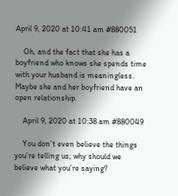April 9, 2020 at 10:41 am #880051

    Oh, and the fact that she has a boyfriend who knows she spends time with your husband is meaningless. Maybe she and her boyfriend have an open relationship.

    April 9, 2020 at 10:38 am #880049

    You don’t even believe the things you’re telling us; why should we believe what you’re saying?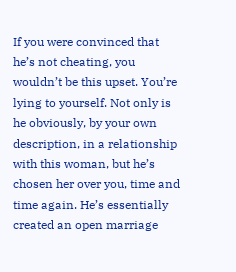If you were convinced that he’s not cheating, you wouldn’t be this upset. You’re lying to yourself. Not only is he obviously, by your own description, in a relationship with this woman, but he’s chosen her over you, time and time again. He’s essentially created an open marriage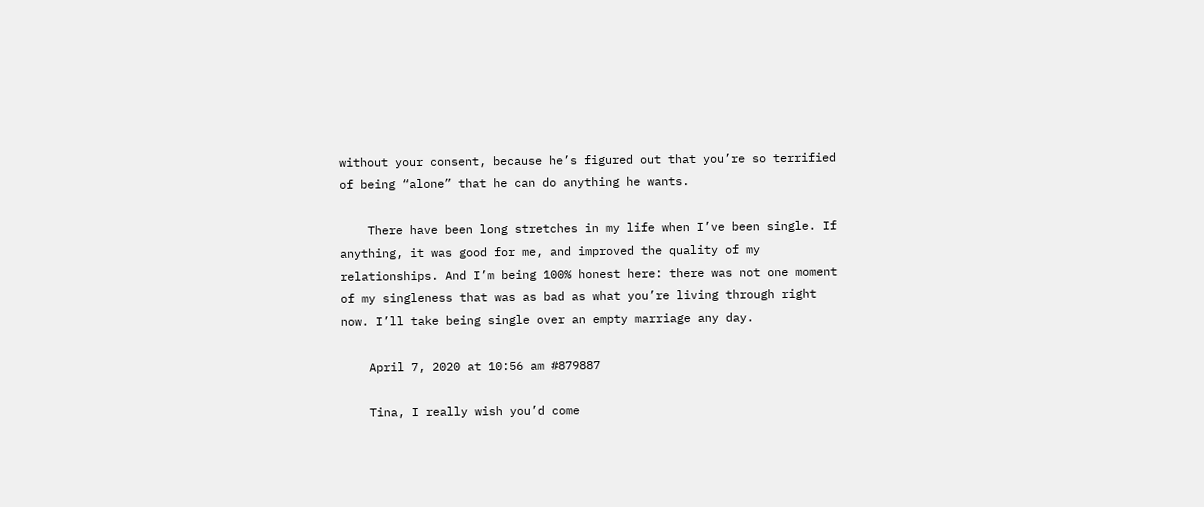without your consent, because he’s figured out that you’re so terrified of being “alone” that he can do anything he wants.

    There have been long stretches in my life when I’ve been single. If anything, it was good for me, and improved the quality of my relationships. And I’m being 100% honest here: there was not one moment of my singleness that was as bad as what you’re living through right now. I’ll take being single over an empty marriage any day.

    April 7, 2020 at 10:56 am #879887

    Tina, I really wish you’d come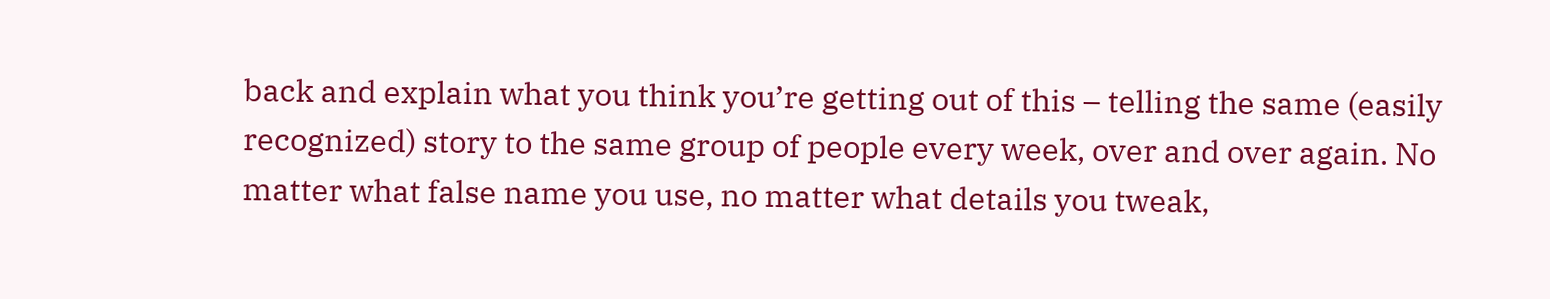back and explain what you think you’re getting out of this – telling the same (easily recognized) story to the same group of people every week, over and over again. No matter what false name you use, no matter what details you tweak,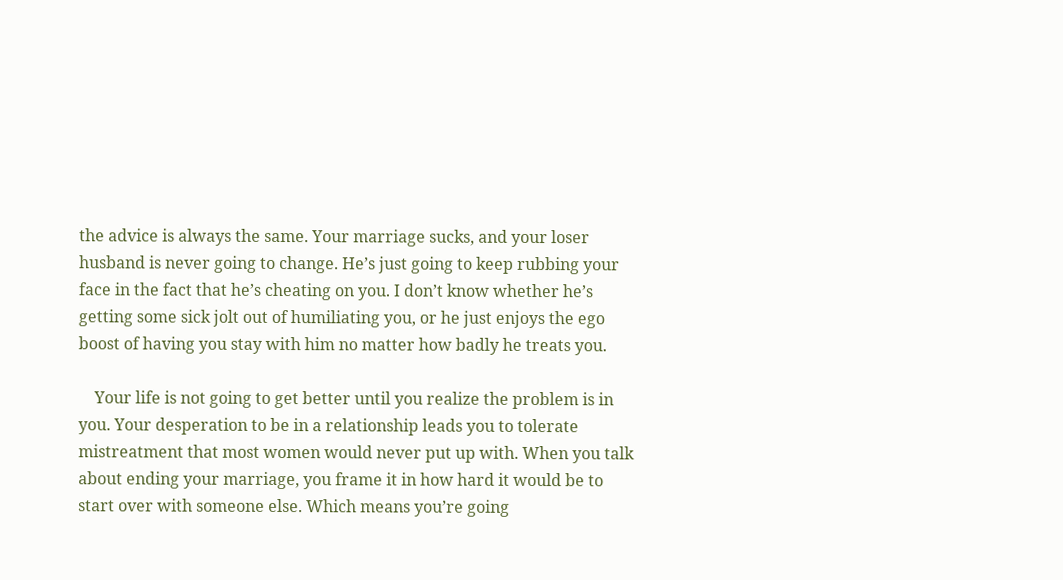the advice is always the same. Your marriage sucks, and your loser husband is never going to change. He’s just going to keep rubbing your face in the fact that he’s cheating on you. I don’t know whether he’s getting some sick jolt out of humiliating you, or he just enjoys the ego boost of having you stay with him no matter how badly he treats you.

    Your life is not going to get better until you realize the problem is in you. Your desperation to be in a relationship leads you to tolerate mistreatment that most women would never put up with. When you talk about ending your marriage, you frame it in how hard it would be to start over with someone else. Which means you’re going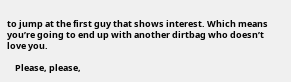to jump at the first guy that shows interest. Which means you’re going to end up with another dirtbag who doesn’t love you.

    Please, please,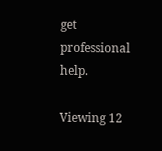get professional help.

Viewing 12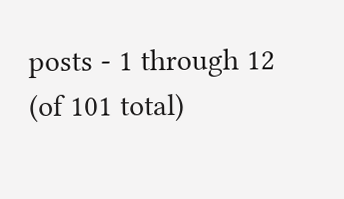posts - 1 through 12 (of 101 total)